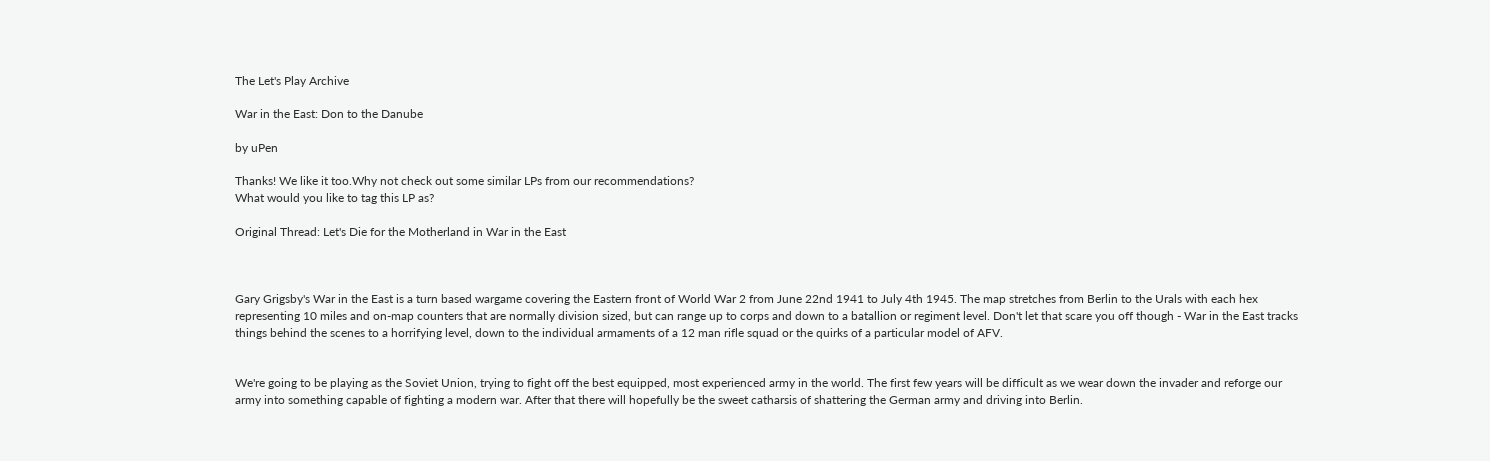The Let's Play Archive

War in the East: Don to the Danube

by uPen

Thanks! We like it too.Why not check out some similar LPs from our recommendations?
What would you like to tag this LP as?

Original Thread: Let's Die for the Motherland in War in the East



Gary Grigsby's War in the East is a turn based wargame covering the Eastern front of World War 2 from June 22nd 1941 to July 4th 1945. The map stretches from Berlin to the Urals with each hex representing 10 miles and on-map counters that are normally division sized, but can range up to corps and down to a batallion or regiment level. Don't let that scare you off though - War in the East tracks things behind the scenes to a horrifying level, down to the individual armaments of a 12 man rifle squad or the quirks of a particular model of AFV.


We're going to be playing as the Soviet Union, trying to fight off the best equipped, most experienced army in the world. The first few years will be difficult as we wear down the invader and reforge our army into something capable of fighting a modern war. After that there will hopefully be the sweet catharsis of shattering the German army and driving into Berlin.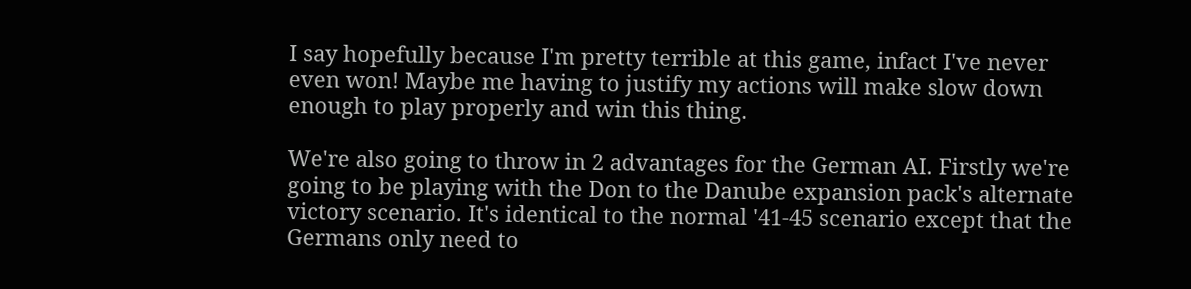I say hopefully because I'm pretty terrible at this game, infact I've never even won! Maybe me having to justify my actions will make slow down enough to play properly and win this thing.

We're also going to throw in 2 advantages for the German AI. Firstly we're going to be playing with the Don to the Danube expansion pack's alternate victory scenario. It's identical to the normal '41-45 scenario except that the Germans only need to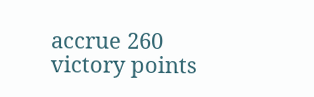accrue 260 victory points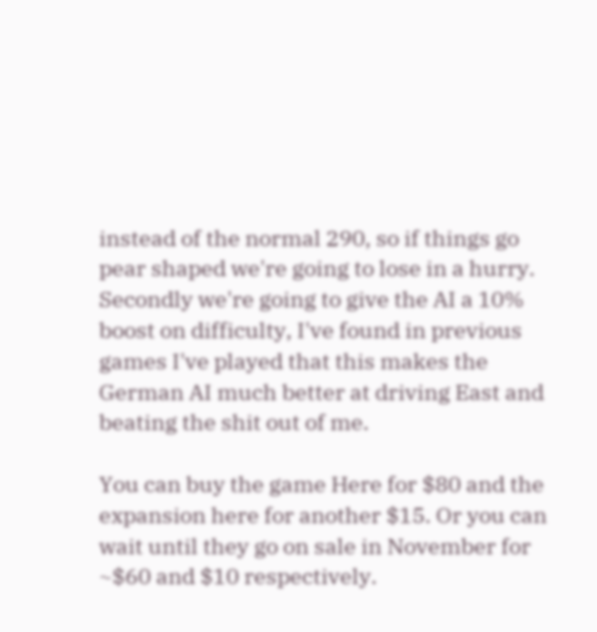instead of the normal 290, so if things go pear shaped we're going to lose in a hurry. Secondly we're going to give the AI a 10% boost on difficulty, I've found in previous games I've played that this makes the German AI much better at driving East and beating the shit out of me.

You can buy the game Here for $80 and the expansion here for another $15. Or you can wait until they go on sale in November for ~$60 and $10 respectively.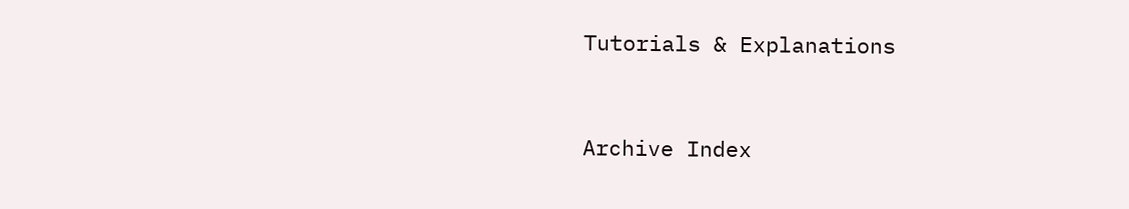Tutorials & Explanations


Archive Index